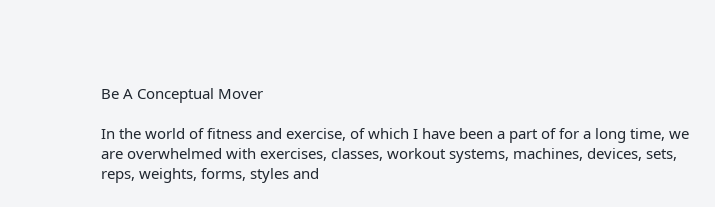Be A Conceptual Mover

In the world of fitness and exercise, of which I have been a part of for a long time, we are overwhelmed with exercises, classes, workout systems, machines, devices, sets, reps, weights, forms, styles and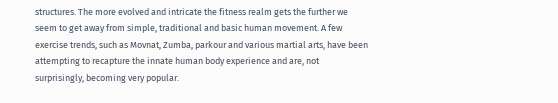structures. The more evolved and intricate the fitness realm gets the further we seem to get away from simple, traditional and basic human movement. A few exercise trends, such as Movnat, Zumba, parkour and various martial arts, have been attempting to recapture the innate human body experience and are, not surprisingly, becoming very popular.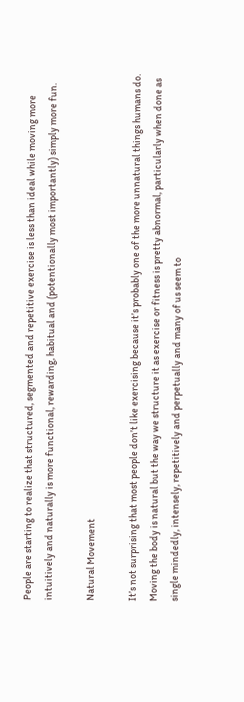People are starting to realize that structured, segmented and repetitive exercise is less than ideal while moving more intuitively and naturally is more functional, rewarding, habitual and (potentionally most importantly) simply more fun.

Natural Movement

It’s not surprising that most people don’t like exercising because it’s probably one of the more unnatural things humans do. Moving the body is natural but the way we structure it as exercise or fitness is pretty abnormal, particularly when done as single mindedly, intensely, repetitively and perpetually and many of us seem to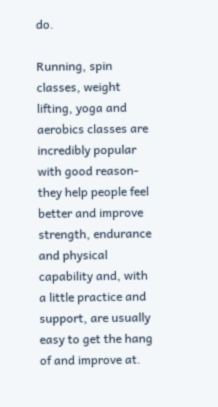do.

Running, spin classes, weight lifting, yoga and aerobics classes are incredibly popular with good reason- they help people feel better and improve strength, endurance and physical capability and, with a little practice and support, are usually easy to get the hang of and improve at.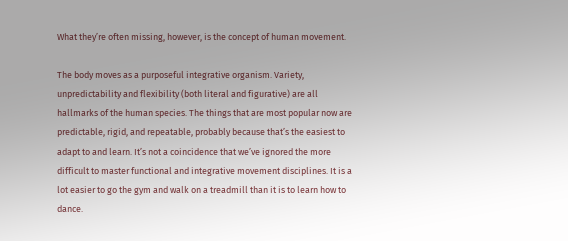What they’re often missing, however, is the concept of human movement.

The body moves as a purposeful integrative organism. Variety, unpredictability and flexibility (both literal and figurative) are all hallmarks of the human species. The things that are most popular now are predictable, rigid, and repeatable, probably because that’s the easiest to adapt to and learn. It’s not a coincidence that we’ve ignored the more difficult to master functional and integrative movement disciplines. It is a lot easier to go the gym and walk on a treadmill than it is to learn how to dance.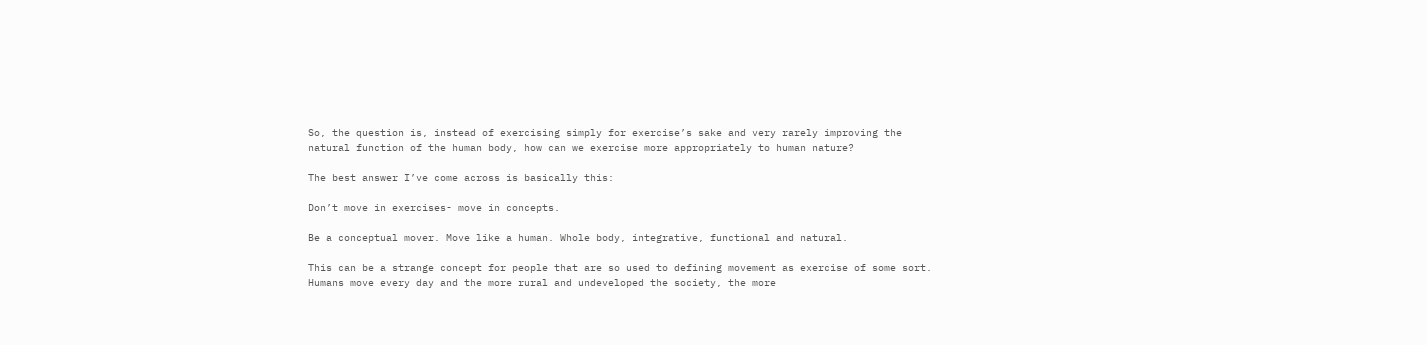So, the question is, instead of exercising simply for exercise’s sake and very rarely improving the natural function of the human body, how can we exercise more appropriately to human nature?

The best answer I’ve come across is basically this:

Don’t move in exercises- move in concepts.

Be a conceptual mover. Move like a human. Whole body, integrative, functional and natural.

This can be a strange concept for people that are so used to defining movement as exercise of some sort. Humans move every day and the more rural and undeveloped the society, the more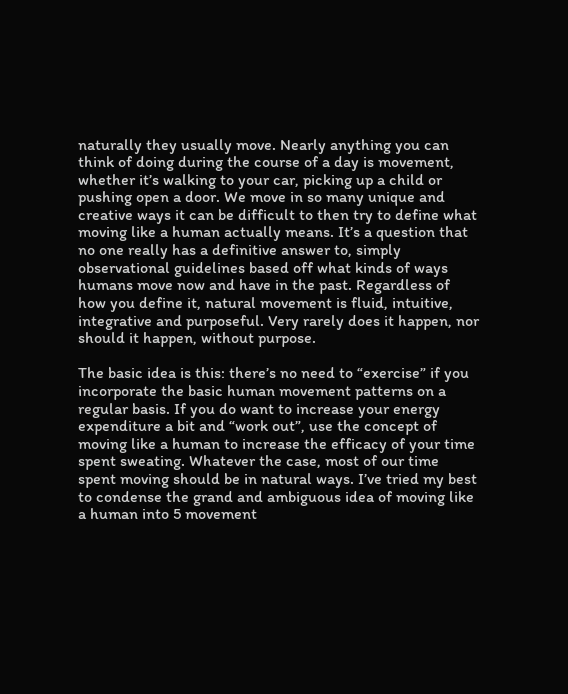naturally they usually move. Nearly anything you can think of doing during the course of a day is movement, whether it’s walking to your car, picking up a child or pushing open a door. We move in so many unique and creative ways it can be difficult to then try to define what moving like a human actually means. It’s a question that no one really has a definitive answer to, simply observational guidelines based off what kinds of ways humans move now and have in the past. Regardless of how you define it, natural movement is fluid, intuitive, integrative and purposeful. Very rarely does it happen, nor should it happen, without purpose.

The basic idea is this: there’s no need to “exercise” if you incorporate the basic human movement patterns on a regular basis. If you do want to increase your energy expenditure a bit and “work out”, use the concept of moving like a human to increase the efficacy of your time spent sweating. Whatever the case, most of our time spent moving should be in natural ways. I’ve tried my best to condense the grand and ambiguous idea of moving like a human into 5 movement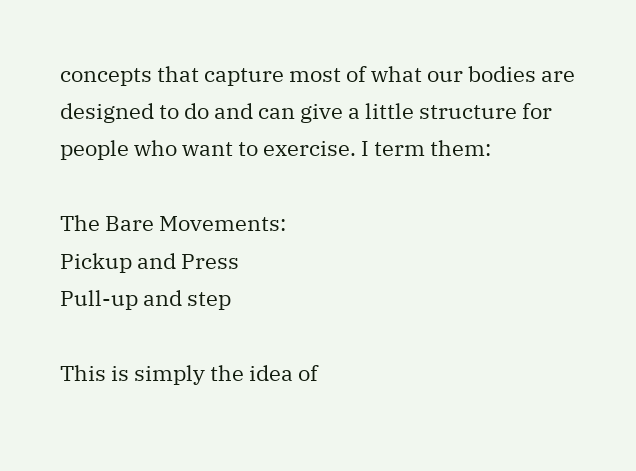concepts that capture most of what our bodies are designed to do and can give a little structure for people who want to exercise. I term them:

The Bare Movements:
Pickup and Press
Pull-up and step

This is simply the idea of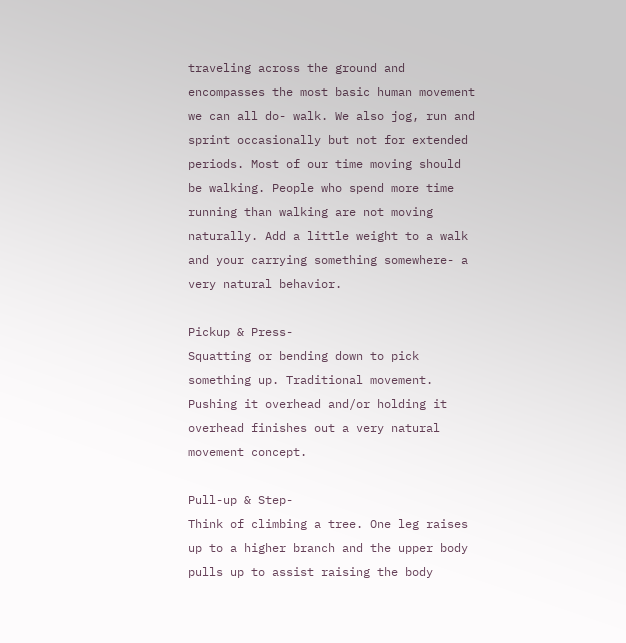traveling across the ground and encompasses the most basic human movement we can all do- walk. We also jog, run and sprint occasionally but not for extended periods. Most of our time moving should be walking. People who spend more time running than walking are not moving naturally. Add a little weight to a walk and your carrying something somewhere- a very natural behavior.

Pickup & Press-
Squatting or bending down to pick something up. Traditional movement. Pushing it overhead and/or holding it overhead finishes out a very natural movement concept.

Pull-up & Step-
Think of climbing a tree. One leg raises up to a higher branch and the upper body pulls up to assist raising the body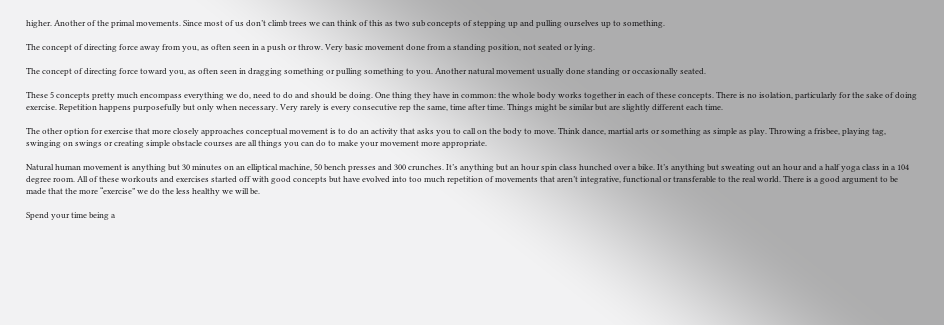higher. Another of the primal movements. Since most of us don’t climb trees we can think of this as two sub concepts of stepping up and pulling ourselves up to something.

The concept of directing force away from you, as often seen in a push or throw. Very basic movement done from a standing position, not seated or lying.

The concept of directing force toward you, as often seen in dragging something or pulling something to you. Another natural movement usually done standing or occasionally seated.

These 5 concepts pretty much encompass everything we do, need to do and should be doing. One thing they have in common: the whole body works together in each of these concepts. There is no isolation, particularly for the sake of doing exercise. Repetition happens purposefully but only when necessary. Very rarely is every consecutive rep the same, time after time. Things might be similar but are slightly different each time.

The other option for exercise that more closely approaches conceptual movement is to do an activity that asks you to call on the body to move. Think dance, martial arts or something as simple as play. Throwing a frisbee, playing tag, swinging on swings or creating simple obstacle courses are all things you can do to make your movement more appropriate.

Natural human movement is anything but 30 minutes on an elliptical machine, 50 bench presses and 300 crunches. It’s anything but an hour spin class hunched over a bike. It’s anything but sweating out an hour and a half yoga class in a 104 degree room. All of these workouts and exercises started off with good concepts but have evolved into too much repetition of movements that aren’t integrative, functional or transferable to the real world. There is a good argument to be made that the more “exercise” we do the less healthy we will be.

Spend your time being a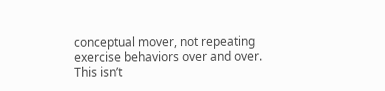conceptual mover, not repeating exercise behaviors over and over. This isn’t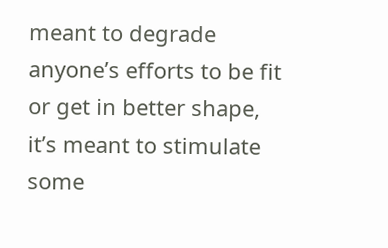meant to degrade anyone’s efforts to be fit or get in better shape, it’s meant to stimulate some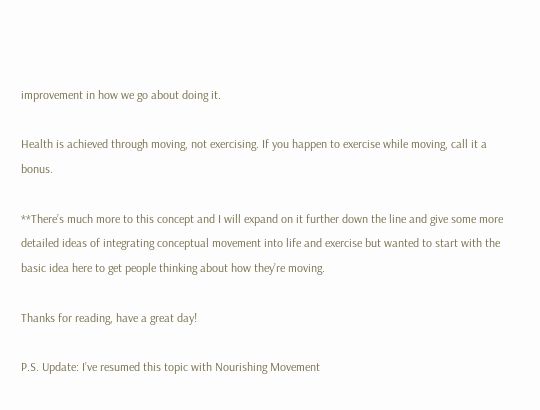improvement in how we go about doing it.

Health is achieved through moving, not exercising. If you happen to exercise while moving, call it a bonus.

**There’s much more to this concept and I will expand on it further down the line and give some more detailed ideas of integrating conceptual movement into life and exercise but wanted to start with the basic idea here to get people thinking about how they’re moving.

Thanks for reading, have a great day!

P.S. Update: I’ve resumed this topic with Nourishing Movement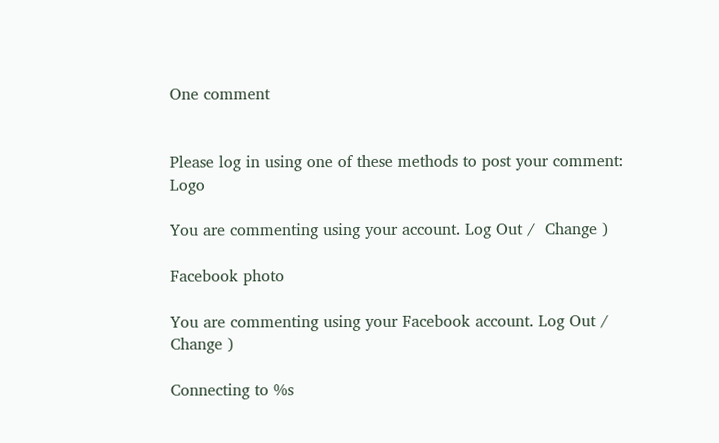One comment


Please log in using one of these methods to post your comment: Logo

You are commenting using your account. Log Out /  Change )

Facebook photo

You are commenting using your Facebook account. Log Out /  Change )

Connecting to %s